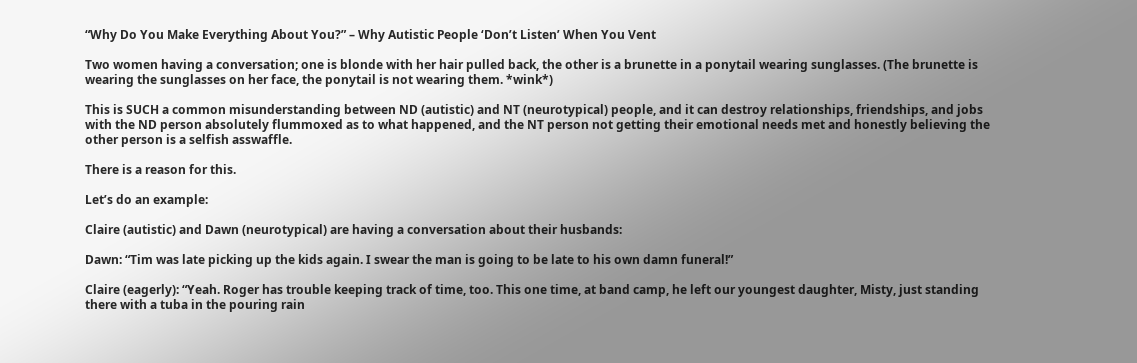“Why Do You Make Everything About You?” – Why Autistic People ‘Don’t Listen’ When You Vent

Two women having a conversation; one is blonde with her hair pulled back, the other is a brunette in a ponytail wearing sunglasses. (The brunette is wearing the sunglasses on her face, the ponytail is not wearing them. *wink*)

This is SUCH a common misunderstanding between ND (autistic) and NT (neurotypical) people, and it can destroy relationships, friendships, and jobs with the ND person absolutely flummoxed as to what happened, and the NT person not getting their emotional needs met and honestly believing the other person is a selfish asswaffle.

There is a reason for this.

Let’s do an example:

Claire (autistic) and Dawn (neurotypical) are having a conversation about their husbands:

Dawn: “Tim was late picking up the kids again. I swear the man is going to be late to his own damn funeral!”

Claire (eagerly): “Yeah. Roger has trouble keeping track of time, too. This one time, at band camp, he left our youngest daughter, Misty, just standing there with a tuba in the pouring rain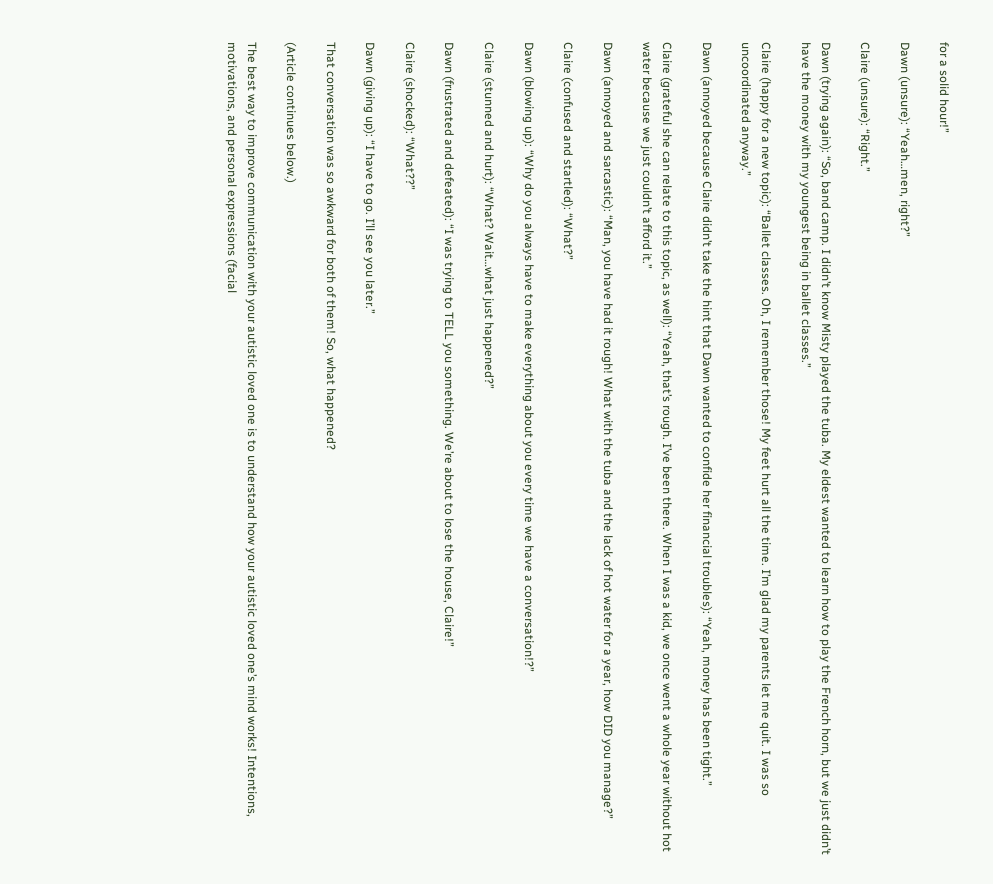for a solid hour!”

Dawn (unsure): “Yeah…men, right?”

Claire (unsure): “Right.”

Dawn (trying again): “So, band camp. I didn’t know Misty played the tuba. My eldest wanted to learn how to play the French horn, but we just didn’t have the money with my youngest being in ballet classes.”

Claire (happy for a new topic): “Ballet classes. Oh, I remember those! My feet hurt all the time. I’m glad my parents let me quit. I was so uncoordinated anyway.”

Dawn (annoyed because Claire didn’t take the hint that Dawn wanted to confide her financial troubles): “Yeah, money has been tight.”

Claire (grateful she can relate to this topic, as well): “Yeah, that’s rough. I’ve been there. When I was a kid, we once went a whole year without hot water because we just couldn’t afford it.”

Dawn (annoyed and sarcastic): “Man, you have had it rough! What with the tuba and the lack of hot water for a year, how DID you manage?”

Claire (confused and startled): “What?”

Dawn (blowing up): “Why do you always have to make everything about you every time we have a conversation!?”

Claire (stunned and hurt): “What? Wait…what just happened?”

Dawn (frustrated and defeated): “I was trying to TELL you something. We’re about to lose the house, Claire!”

Claire (shocked): “What??”

Dawn (giving up): “I have to go. I’ll see you later.”

That conversation was so awkward for both of them! So, what happened?

(Article continues below.)

The best way to improve communication with your autistic loved one is to understand how your autistic loved one’s mind works! Intentions, motivations, and personal expressions (facial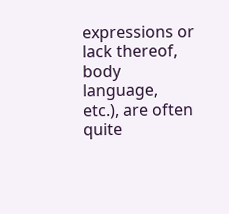expressions or lack thereof, body language, etc.), are often quite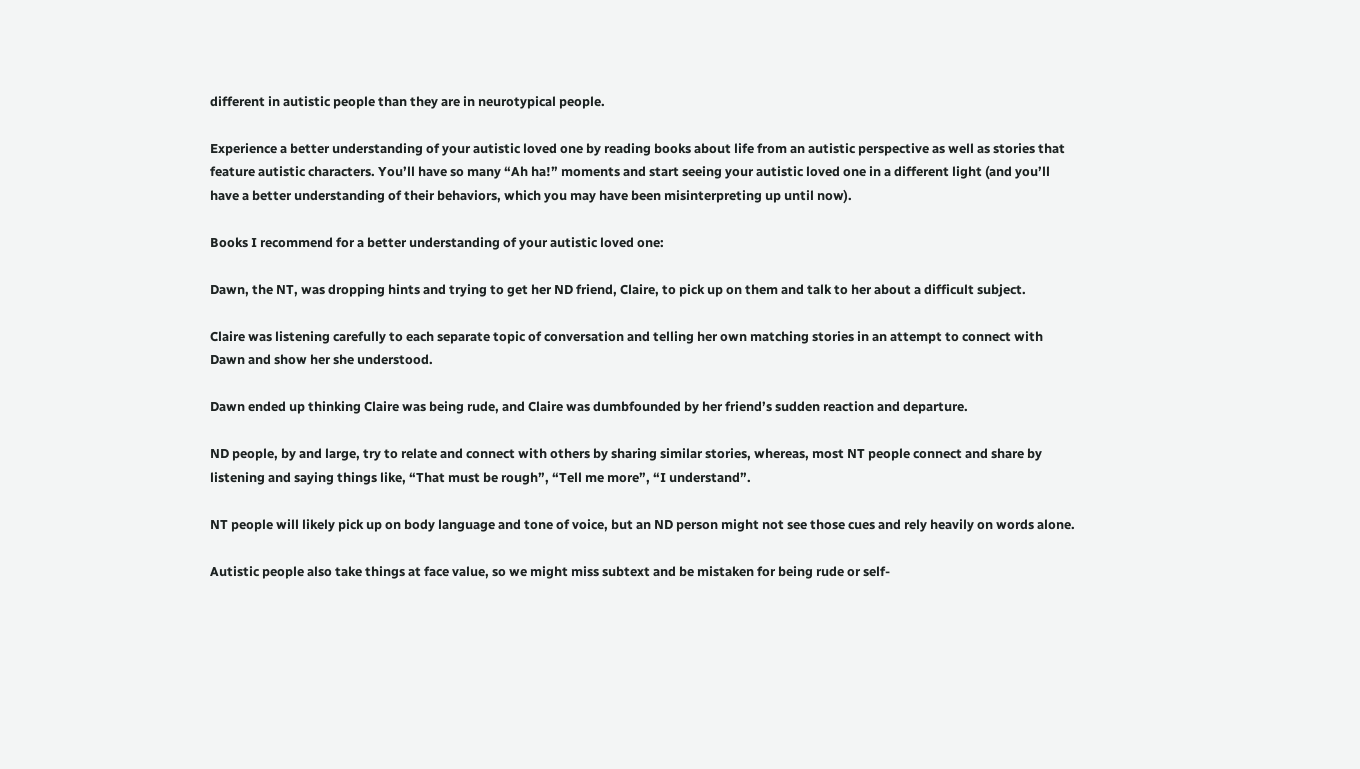different in autistic people than they are in neurotypical people.

Experience a better understanding of your autistic loved one by reading books about life from an autistic perspective as well as stories that feature autistic characters. You’ll have so many “Ah ha!” moments and start seeing your autistic loved one in a different light (and you’ll have a better understanding of their behaviors, which you may have been misinterpreting up until now).

Books I recommend for a better understanding of your autistic loved one:

Dawn, the NT, was dropping hints and trying to get her ND friend, Claire, to pick up on them and talk to her about a difficult subject.

Claire was listening carefully to each separate topic of conversation and telling her own matching stories in an attempt to connect with Dawn and show her she understood.

Dawn ended up thinking Claire was being rude, and Claire was dumbfounded by her friend’s sudden reaction and departure.

ND people, by and large, try to relate and connect with others by sharing similar stories, whereas, most NT people connect and share by listening and saying things like, “That must be rough”, “Tell me more”, “I understand”.

NT people will likely pick up on body language and tone of voice, but an ND person might not see those cues and rely heavily on words alone.

Autistic people also take things at face value, so we might miss subtext and be mistaken for being rude or self-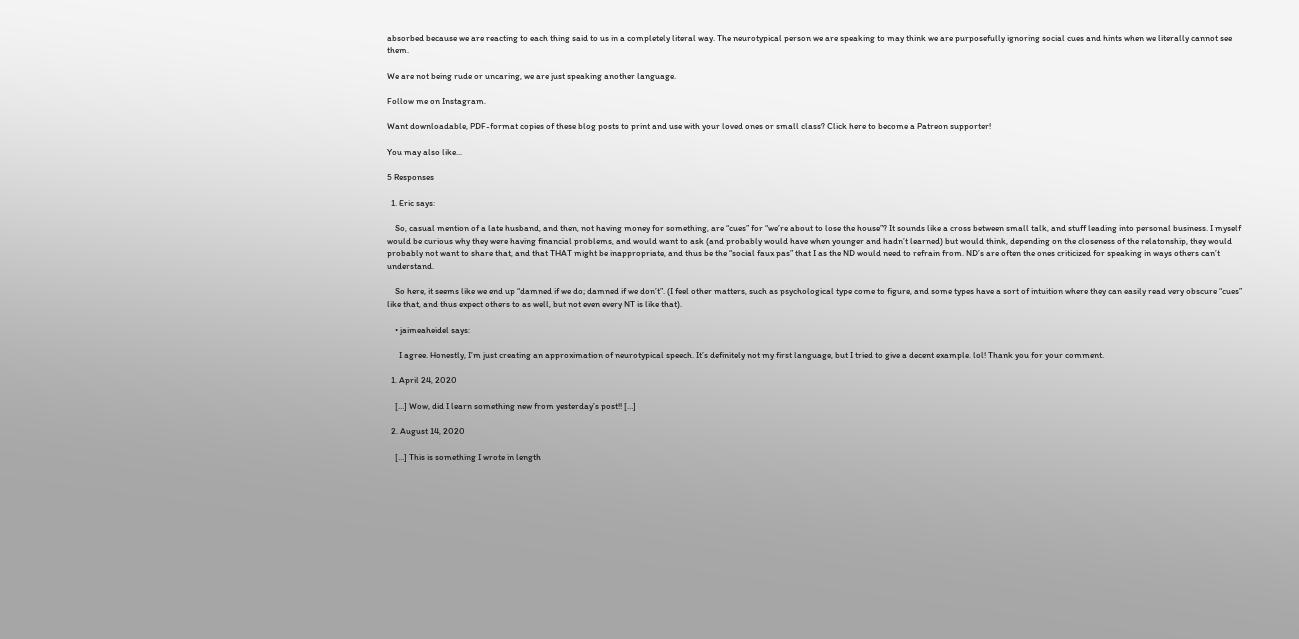absorbed because we are reacting to each thing said to us in a completely literal way. The neurotypical person we are speaking to may think we are purposefully ignoring social cues and hints when we literally cannot see them.

We are not being rude or uncaring, we are just speaking another language.

Follow me on Instagram.

Want downloadable, PDF-format copies of these blog posts to print and use with your loved ones or small class? Click here to become a Patreon supporter!

You may also like...

5 Responses

  1. Eric says:

    So, casual mention of a late husband, and then, not having money for something, are “cues” for “we’re about to lose the house”? It sounds like a cross between small talk, and stuff leading into personal business. I myself would be curious why they were having financial problems, and would want to ask (and probably would have when younger and hadn’t learned) but would think, depending on the closeness of the relatonship, they would probably not want to share that, and that THAT might be inappropriate, and thus be the “social faux pas” that I as the ND would need to refrain from. ND’s are often the ones criticized for speaking in ways others can’t understand.

    So here, it seems like we end up “damned if we do; damned if we don’t”. (I feel other matters, such as psychological type come to figure, and some types have a sort of intuition where they can easily read very obscure “cues” like that, and thus expect others to as well, but not even every NT is like that).

    • jaimeaheidel says:

      I agree. Honestly, I’m just creating an approximation of neurotypical speech. It’s definitely not my first language, but I tried to give a decent example. lol! Thank you for your comment.

  1. April 24, 2020

    […] Wow, did I learn something new from yesterday’s post!! […]

  2. August 14, 2020

    […] This is something I wrote in length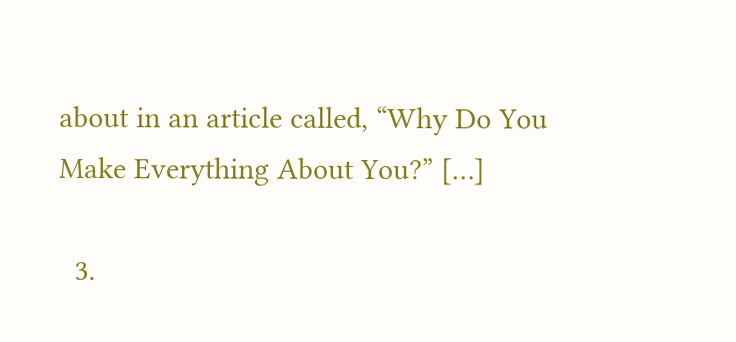about in an article called, “Why Do You Make Everything About You?” […]

  3.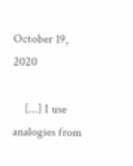October 19, 2020

    […] I use analogies from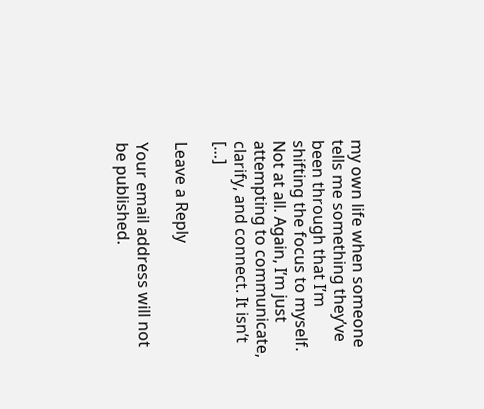my own life when someone tells me something they’ve been through that I’m shifting the focus to myself. Not at all. Again, I’m just attempting to communicate, clarify, and connect. It isn’t […]

Leave a Reply

Your email address will not be published.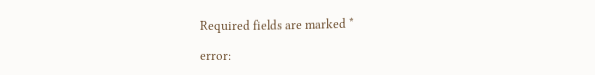Required fields are marked *

error: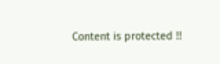Content is protected !!